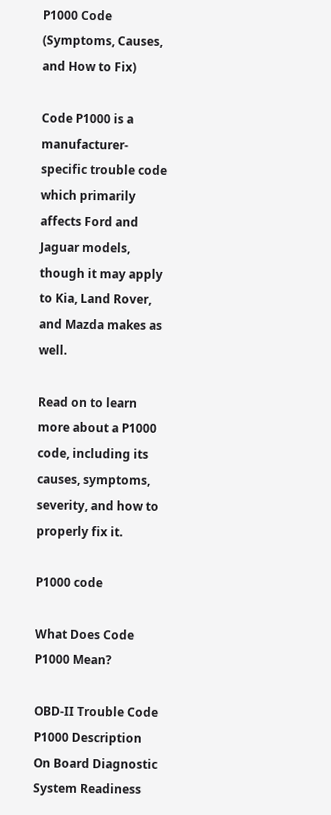P1000 Code (Symptoms, Causes, and How to Fix)

Code P1000 is a manufacturer-specific trouble code which primarily affects Ford and Jaguar models, though it may apply to Kia, Land Rover, and Mazda makes as well.

Read on to learn more about a P1000 code, including its causes, symptoms, severity, and how to properly fix it.

P1000 code

What Does Code P1000 Mean?

OBD-II Trouble Code P1000 Description
On Board Diagnostic System Readiness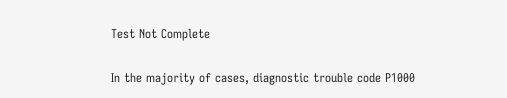Test Not Complete

In the majority of cases, diagnostic trouble code P1000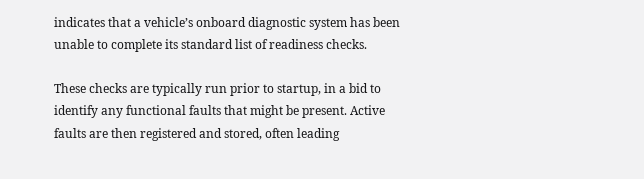indicates that a vehicle’s onboard diagnostic system has been unable to complete its standard list of readiness checks.

These checks are typically run prior to startup, in a bid to identify any functional faults that might be present. Active faults are then registered and stored, often leading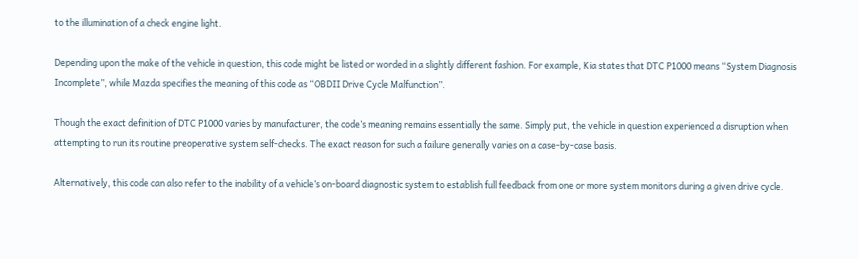to the illumination of a check engine light.

Depending upon the make of the vehicle in question, this code might be listed or worded in a slightly different fashion. For example, Kia states that DTC P1000 means “System Diagnosis Incomplete”, while Mazda specifies the meaning of this code as “OBDII Drive Cycle Malfunction”.

Though the exact definition of DTC P1000 varies by manufacturer, the code’s meaning remains essentially the same. Simply put, the vehicle in question experienced a disruption when attempting to run its routine preoperative system self-checks. The exact reason for such a failure generally varies on a case-by-case basis.

Alternatively, this code can also refer to the inability of a vehicle’s on-board diagnostic system to establish full feedback from one or more system monitors during a given drive cycle.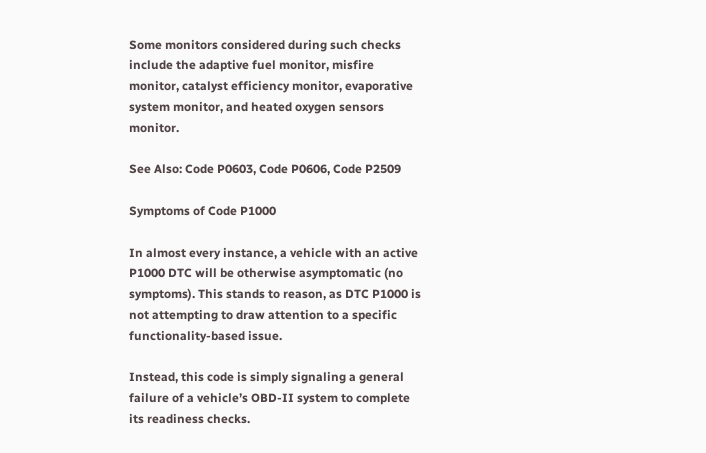Some monitors considered during such checks include the adaptive fuel monitor, misfire monitor, catalyst efficiency monitor, evaporative system monitor, and heated oxygen sensors monitor.

See Also: Code P0603, Code P0606, Code P2509

Symptoms of Code P1000

In almost every instance, a vehicle with an active P1000 DTC will be otherwise asymptomatic (no symptoms). This stands to reason, as DTC P1000 is not attempting to draw attention to a specific functionality-based issue.

Instead, this code is simply signaling a general failure of a vehicle’s OBD-II system to complete its readiness checks.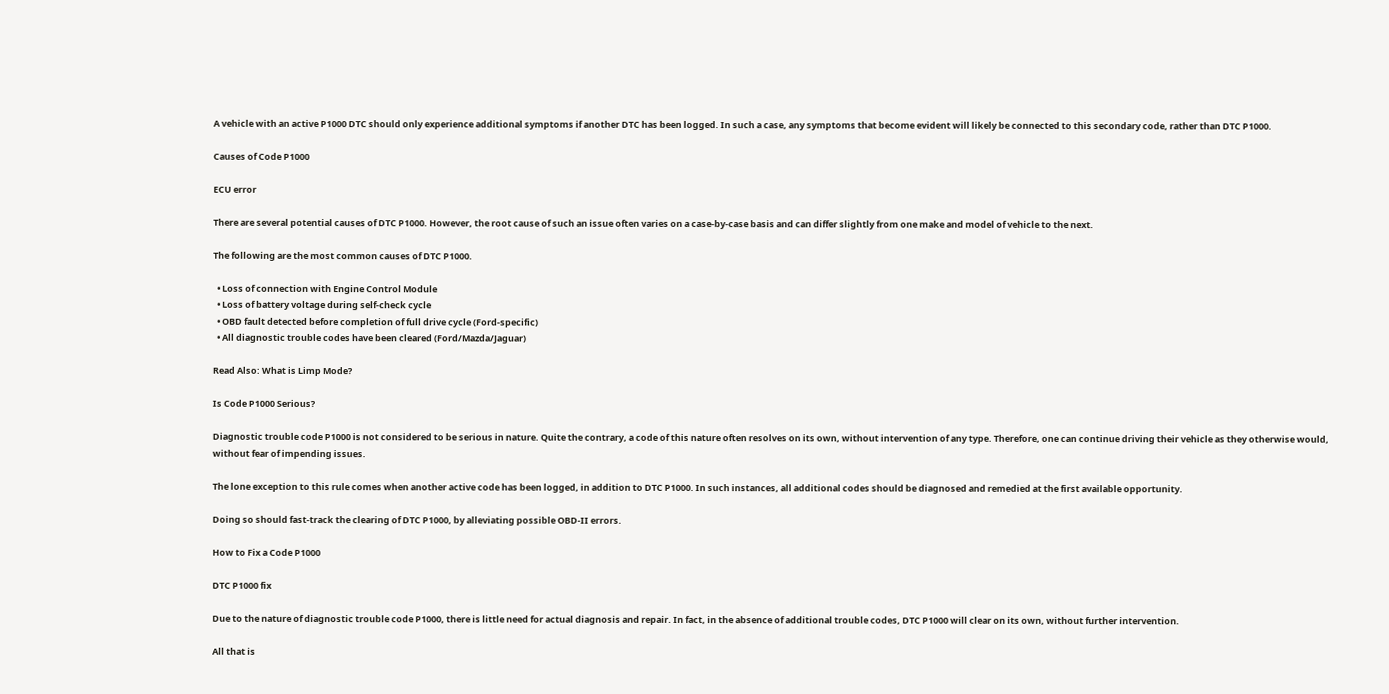A vehicle with an active P1000 DTC should only experience additional symptoms if another DTC has been logged. In such a case, any symptoms that become evident will likely be connected to this secondary code, rather than DTC P1000.

Causes of Code P1000

ECU error

There are several potential causes of DTC P1000. However, the root cause of such an issue often varies on a case-by-case basis and can differ slightly from one make and model of vehicle to the next.

The following are the most common causes of DTC P1000.

  • Loss of connection with Engine Control Module
  • Loss of battery voltage during self-check cycle
  • OBD fault detected before completion of full drive cycle (Ford-specific)
  • All diagnostic trouble codes have been cleared (Ford/Mazda/Jaguar)

Read Also: What is Limp Mode?

Is Code P1000 Serious?

Diagnostic trouble code P1000 is not considered to be serious in nature. Quite the contrary, a code of this nature often resolves on its own, without intervention of any type. Therefore, one can continue driving their vehicle as they otherwise would, without fear of impending issues.

The lone exception to this rule comes when another active code has been logged, in addition to DTC P1000. In such instances, all additional codes should be diagnosed and remedied at the first available opportunity.

Doing so should fast-track the clearing of DTC P1000, by alleviating possible OBD-II errors.

How to Fix a Code P1000

DTC P1000 fix

Due to the nature of diagnostic trouble code P1000, there is little need for actual diagnosis and repair. In fact, in the absence of additional trouble codes, DTC P1000 will clear on its own, without further intervention.

All that is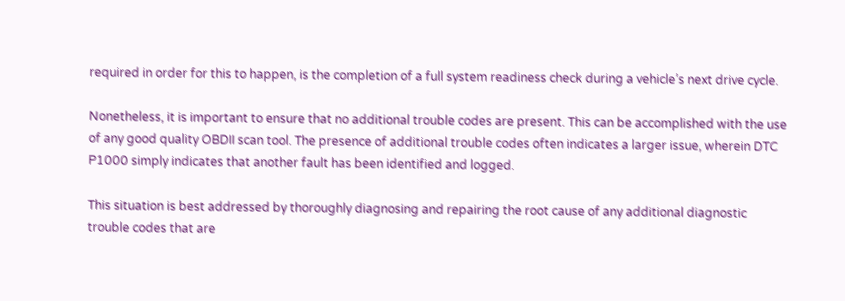required in order for this to happen, is the completion of a full system readiness check during a vehicle’s next drive cycle.

Nonetheless, it is important to ensure that no additional trouble codes are present. This can be accomplished with the use of any good quality OBDII scan tool. The presence of additional trouble codes often indicates a larger issue, wherein DTC P1000 simply indicates that another fault has been identified and logged.

This situation is best addressed by thoroughly diagnosing and repairing the root cause of any additional diagnostic trouble codes that are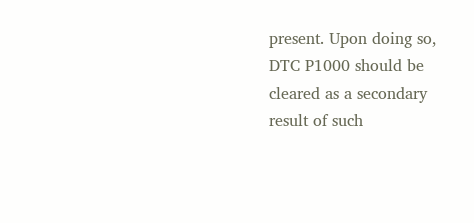present. Upon doing so, DTC P1000 should be cleared as a secondary result of such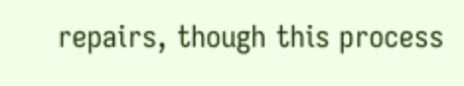repairs, though this process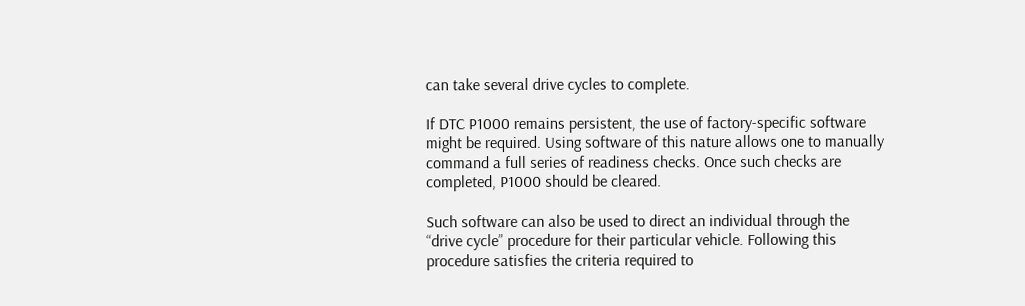can take several drive cycles to complete.

If DTC P1000 remains persistent, the use of factory-specific software might be required. Using software of this nature allows one to manually command a full series of readiness checks. Once such checks are completed, P1000 should be cleared.

Such software can also be used to direct an individual through the “drive cycle” procedure for their particular vehicle. Following this procedure satisfies the criteria required to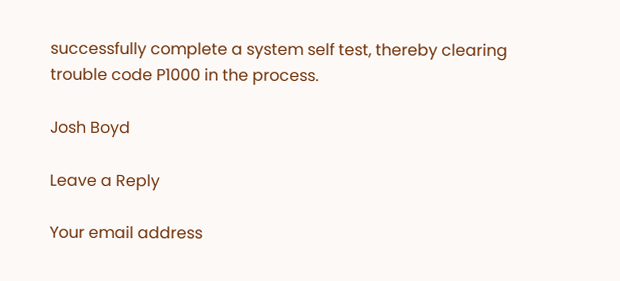successfully complete a system self test, thereby clearing trouble code P1000 in the process.

Josh Boyd

Leave a Reply

Your email address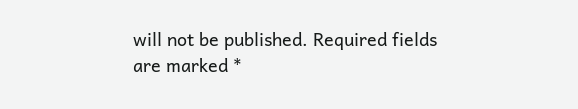will not be published. Required fields are marked *